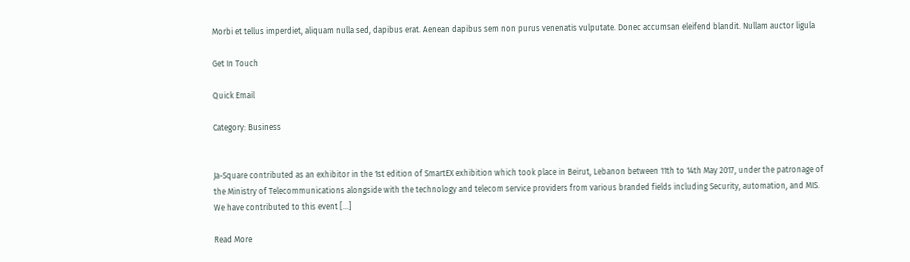Morbi et tellus imperdiet, aliquam nulla sed, dapibus erat. Aenean dapibus sem non purus venenatis vulputate. Donec accumsan eleifend blandit. Nullam auctor ligula

Get In Touch

Quick Email

Category: Business


Ja-Square contributed as an exhibitor in the 1st edition of SmartEX exhibition which took place in Beirut, Lebanon between 11th to 14th May 2017, under the patronage of the Ministry of Telecommunications alongside with the technology and telecom service providers from various branded fields including Security, automation, and MIS. We have contributed to this event […]

Read More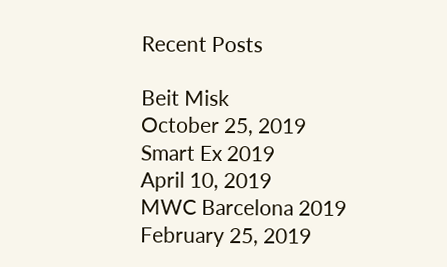Recent Posts

Beit Misk
October 25, 2019
Smart Ex 2019
April 10, 2019
MWC Barcelona 2019
February 25, 2019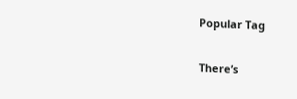Popular Tag

There’s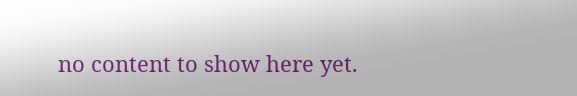no content to show here yet.